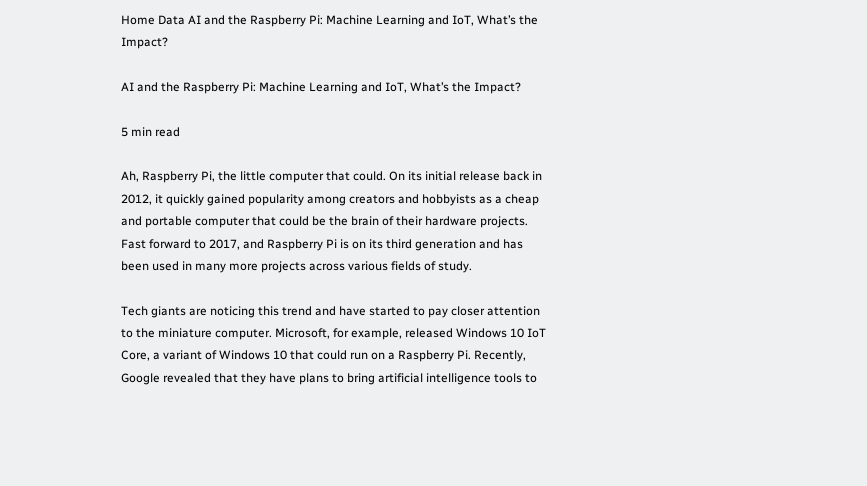Home Data AI and the Raspberry Pi: Machine Learning and IoT, What’s the Impact?

AI and the Raspberry Pi: Machine Learning and IoT, What’s the Impact?

5 min read

Ah, Raspberry Pi, the little computer that could. On its initial release back in 2012, it quickly gained popularity among creators and hobbyists as a cheap and portable computer that could be the brain of their hardware projects. Fast forward to 2017, and Raspberry Pi is on its third generation and has been used in many more projects across various fields of study.

Tech giants are noticing this trend and have started to pay closer attention to the miniature computer. Microsoft, for example, released Windows 10 IoT Core, a variant of Windows 10 that could run on a Raspberry Pi. Recently, Google revealed that they have plans to bring artificial intelligence tools to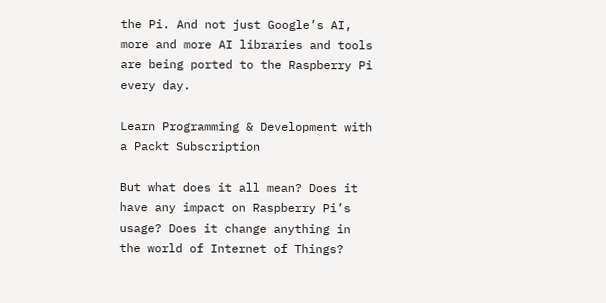the Pi. And not just Google’s AI, more and more AI libraries and tools are being ported to the Raspberry Pi every day.

Learn Programming & Development with a Packt Subscription

But what does it all mean? Does it have any impact on Raspberry Pi’s usage? Does it change anything in the world of Internet of Things?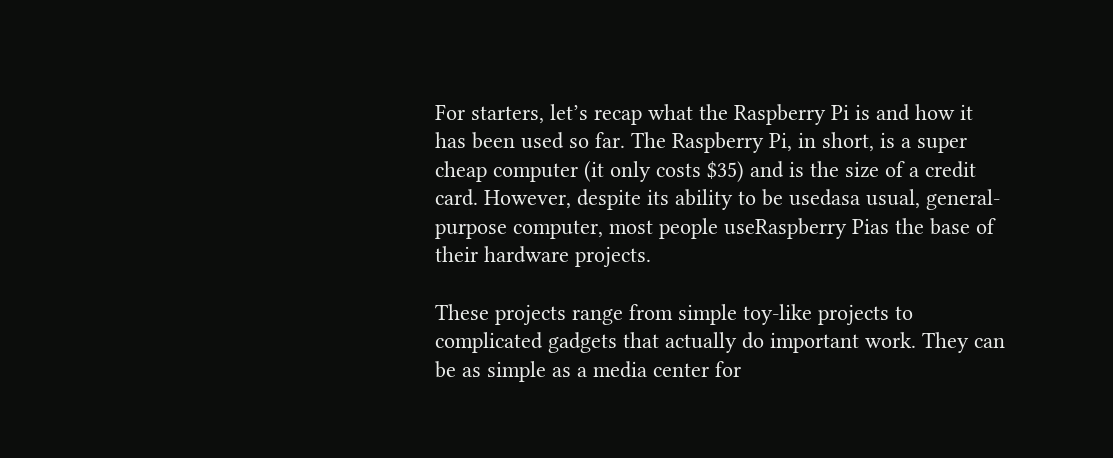For starters, let’s recap what the Raspberry Pi is and how it has been used so far. The Raspberry Pi, in short, is a super cheap computer (it only costs $35) and is the size of a credit card. However, despite its ability to be usedasa usual, general-purpose computer, most people useRaspberry Pias the base of their hardware projects.

These projects range from simple toy-like projects to complicated gadgets that actually do important work. They can be as simple as a media center for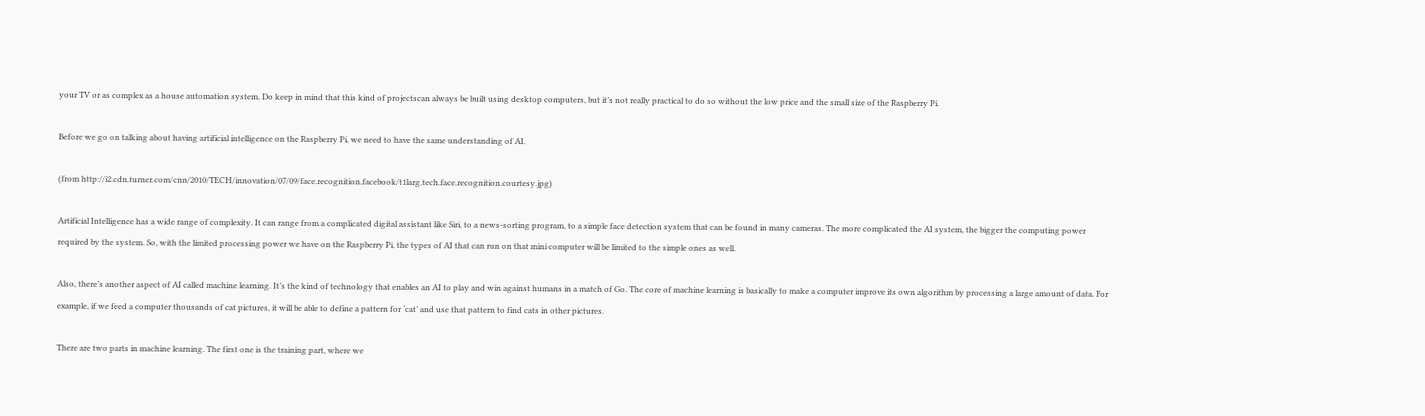your TV or as complex as a house automation system. Do keep in mind that this kind of projectscan always be built using desktop computers, but it’s not really practical to do so without the low price and the small size of the Raspberry Pi.

Before we go on talking about having artificial intelligence on the Raspberry Pi, we need to have the same understanding of AI.

(from http://i2.cdn.turner.com/cnn/2010/TECH/innovation/07/09/face.recognition.facebook/t1larg.tech.face.recognition.courtesy.jpg)

Artificial Intelligence has a wide range of complexity. It can range from a complicated digital assistant like Siri, to a news-sorting program, to a simple face detection system that can be found in many cameras. The more complicated the AI system, the bigger the computing power required by the system. So, with the limited processing power we have on the Raspberry Pi, the types of AI that can run on that mini computer will be limited to the simple ones as well.

Also, there’s another aspect of AI called machine learning. It’s the kind of technology that enables an AI to play and win against humans in a match of Go. The core of machine learning is basically to make a computer improve its own algorithm by processing a large amount of data. For example, if we feed a computer thousands of cat pictures, it will be able to define a pattern for ‘cat’ and use that pattern to find cats in other pictures.

There are two parts in machine learning. The first one is the training part, where we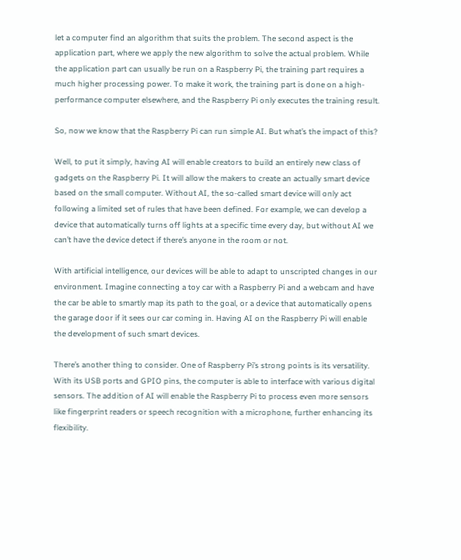let a computer find an algorithm that suits the problem. The second aspect is the application part, where we apply the new algorithm to solve the actual problem. While the application part can usually be run on a Raspberry Pi, the training part requires a much higher processing power. To make it work, the training part is done on a high-performance computer elsewhere, and the Raspberry Pi only executes the training result.

So, now we know that the Raspberry Pi can run simple AI. But what’s the impact of this?

Well, to put it simply, having AI will enable creators to build an entirely new class of gadgets on the Raspberry Pi. It will allow the makers to create an actually smart device based on the small computer. Without AI, the so-called smart device will only act following a limited set of rules that have been defined. For example, we can develop a device that automatically turns off lights at a specific time every day, but without AI we can’t have the device detect if there’s anyone in the room or not.

With artificial intelligence, our devices will be able to adapt to unscripted changes in our environment. Imagine connecting a toy car with a Raspberry Pi and a webcam and have the car be able to smartly map its path to the goal, or a device that automatically opens the garage door if it sees our car coming in. Having AI on the Raspberry Pi will enable the development of such smart devices.

There’s another thing to consider. One of Raspberry Pi’s strong points is its versatility. With its USB ports and GPIO pins, the computer is able to interface with various digital sensors. The addition of AI will enable the Raspberry Pi to process even more sensors like fingerprint readers or speech recognition with a microphone, further enhancing its flexibility.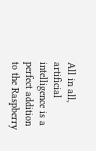All in all, artificial intelligence is a perfect addition to the Raspberry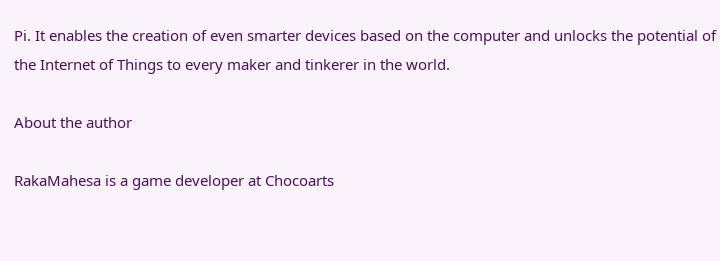Pi. It enables the creation of even smarter devices based on the computer and unlocks the potential of the Internet of Things to every maker and tinkerer in the world.

About the author

RakaMahesa is a game developer at Chocoarts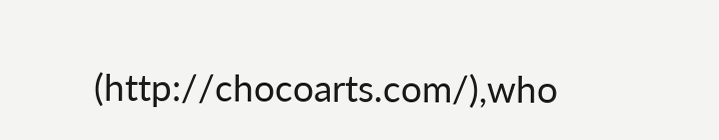(http://chocoarts.com/),who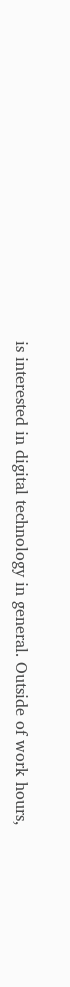is interested in digital technology in general. Outside of work hours,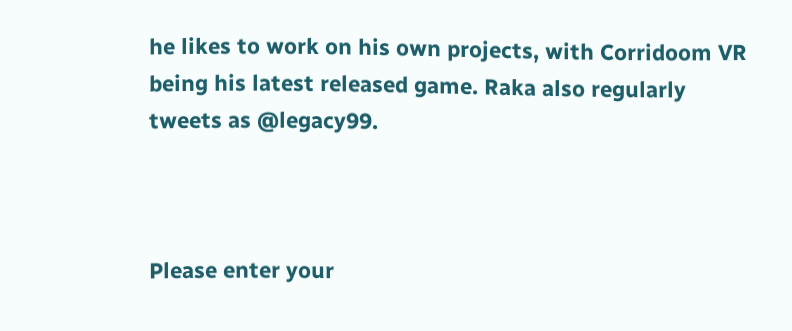he likes to work on his own projects, with Corridoom VR being his latest released game. Raka also regularly tweets as @legacy99.



Please enter your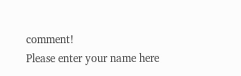comment!
Please enter your name here